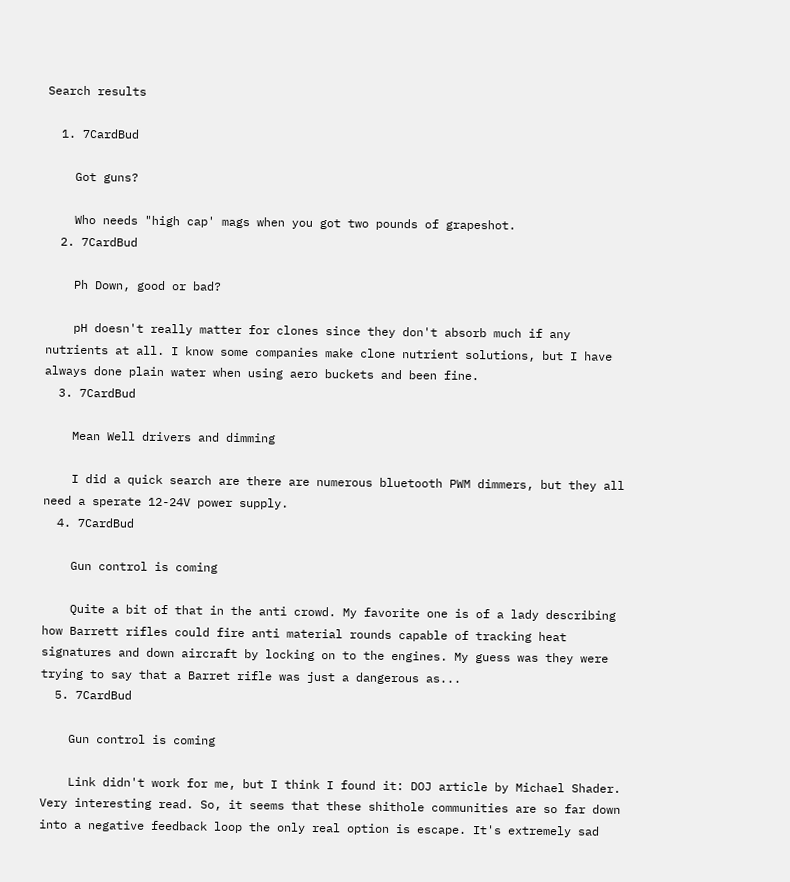Search results

  1. 7CardBud

    Got guns?

    Who needs "high cap' mags when you got two pounds of grapeshot.
  2. 7CardBud

    Ph Down, good or bad?

    pH doesn't really matter for clones since they don't absorb much if any nutrients at all. I know some companies make clone nutrient solutions, but I have always done plain water when using aero buckets and been fine.
  3. 7CardBud

    Mean Well drivers and dimming

    I did a quick search are there are numerous bluetooth PWM dimmers, but they all need a sperate 12-24V power supply.
  4. 7CardBud

    Gun control is coming

    Quite a bit of that in the anti crowd. My favorite one is of a lady describing how Barrett rifles could fire anti material rounds capable of tracking heat signatures and down aircraft by locking on to the engines. My guess was they were trying to say that a Barret rifle was just a dangerous as...
  5. 7CardBud

    Gun control is coming

    Link didn't work for me, but I think I found it: DOJ article by Michael Shader. Very interesting read. So, it seems that these shithole communities are so far down into a negative feedback loop the only real option is escape. It's extremely sad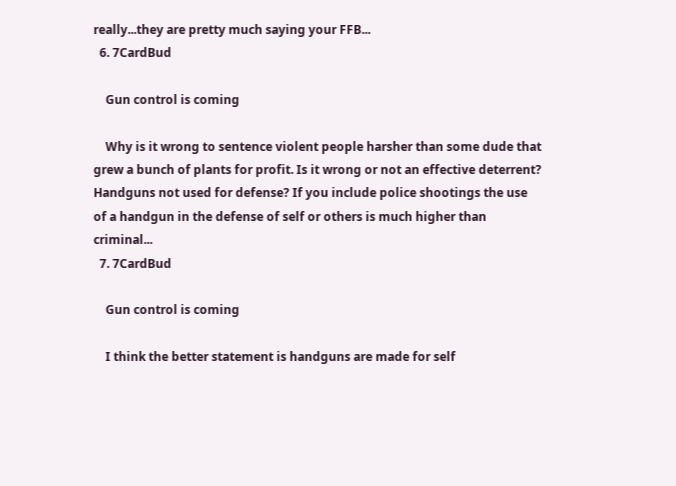really...they are pretty much saying your FFB...
  6. 7CardBud

    Gun control is coming

    Why is it wrong to sentence violent people harsher than some dude that grew a bunch of plants for profit. Is it wrong or not an effective deterrent? Handguns not used for defense? If you include police shootings the use of a handgun in the defense of self or others is much higher than criminal...
  7. 7CardBud

    Gun control is coming

    I think the better statement is handguns are made for self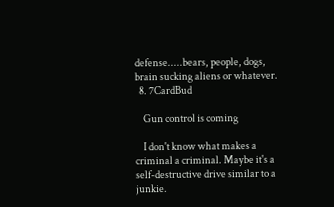defense.....bears, people, dogs, brain sucking aliens or whatever.
  8. 7CardBud

    Gun control is coming

    I don't know what makes a criminal a criminal. Maybe it's a self-destructive drive similar to a junkie.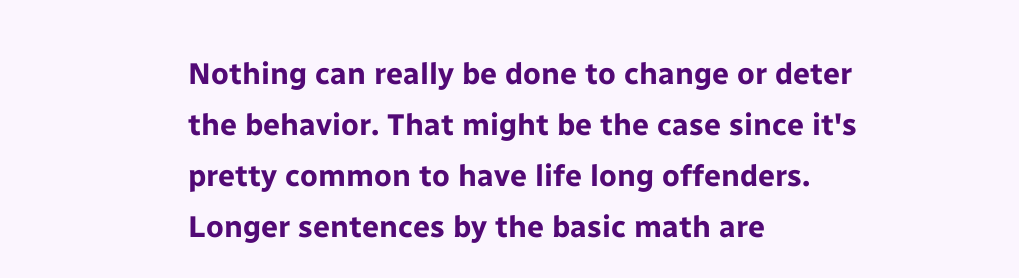Nothing can really be done to change or deter the behavior. That might be the case since it's pretty common to have life long offenders. Longer sentences by the basic math are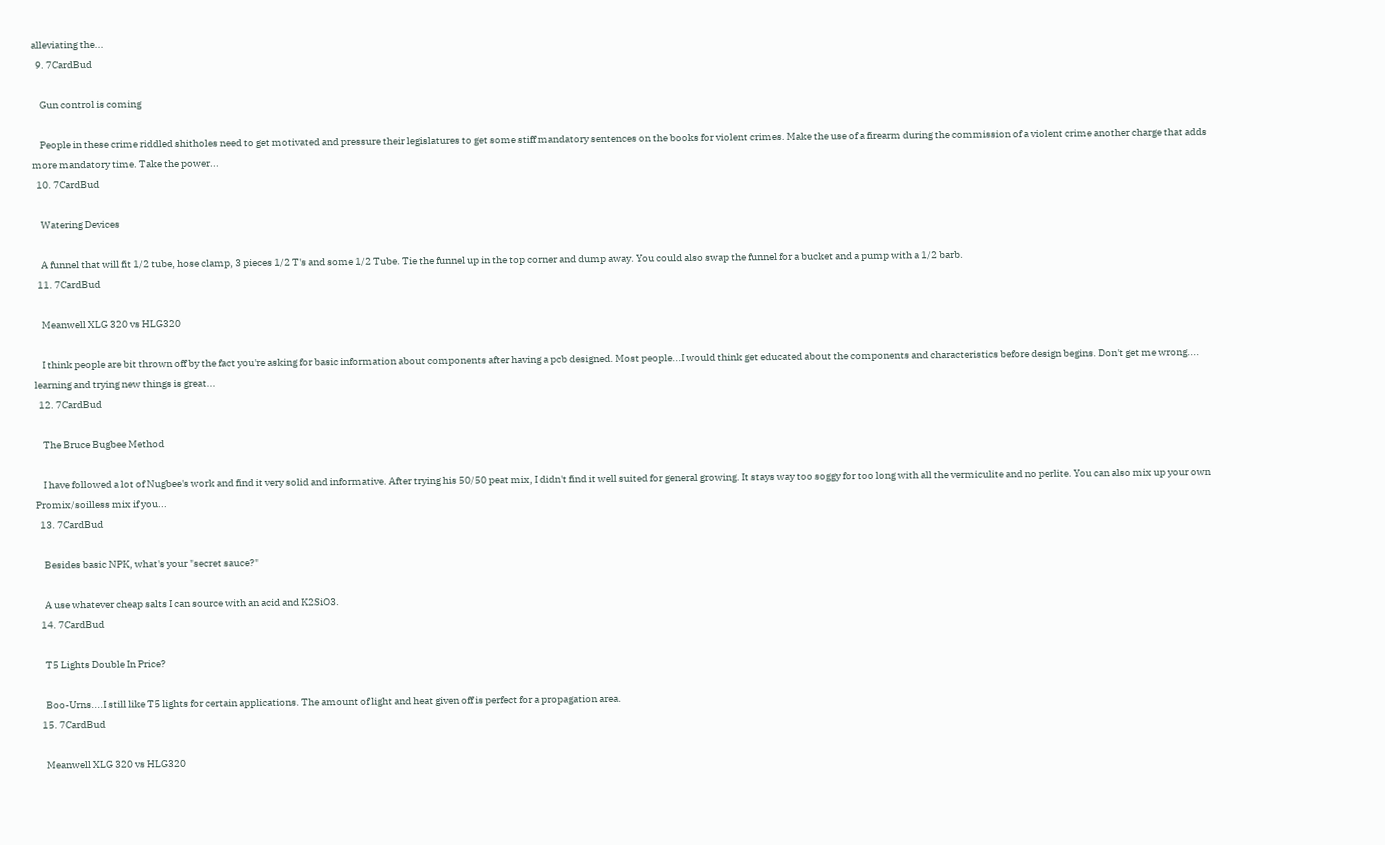alleviating the...
  9. 7CardBud

    Gun control is coming

    People in these crime riddled shitholes need to get motivated and pressure their legislatures to get some stiff mandatory sentences on the books for violent crimes. Make the use of a firearm during the commission of a violent crime another charge that adds more mandatory time. Take the power...
  10. 7CardBud

    Watering Devices

    A funnel that will fit 1/2 tube, hose clamp, 3 pieces 1/2 T's and some 1/2 Tube. Tie the funnel up in the top corner and dump away. You could also swap the funnel for a bucket and a pump with a 1/2 barb.
  11. 7CardBud

    Meanwell XLG 320 vs HLG320

    I think people are bit thrown off by the fact you're asking for basic information about components after having a pcb designed. Most people...I would think get educated about the components and characteristics before design begins. Don't get me wrong.... learning and trying new things is great...
  12. 7CardBud

    The Bruce Bugbee Method

    I have followed a lot of Nugbee's work and find it very solid and informative. After trying his 50/50 peat mix, I didn't find it well suited for general growing. It stays way too soggy for too long with all the vermiculite and no perlite. You can also mix up your own Promix/soilless mix if you...
  13. 7CardBud

    Besides basic NPK, what's your "secret sauce?"

    A use whatever cheap salts I can source with an acid and K2SiO3.
  14. 7CardBud

    T5 Lights Double In Price?

    Boo-Urns....I still like T5 lights for certain applications. The amount of light and heat given off is perfect for a propagation area.
  15. 7CardBud

    Meanwell XLG 320 vs HLG320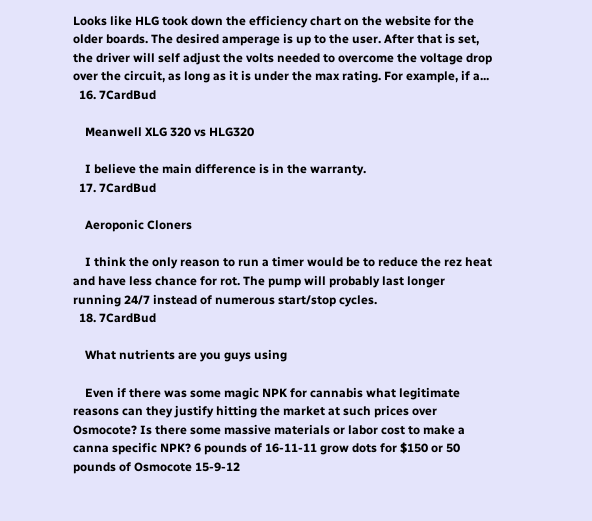Looks like HLG took down the efficiency chart on the website for the older boards. The desired amperage is up to the user. After that is set, the driver will self adjust the volts needed to overcome the voltage drop over the circuit, as long as it is under the max rating. For example, if a...
  16. 7CardBud

    Meanwell XLG 320 vs HLG320

    I believe the main difference is in the warranty.
  17. 7CardBud

    Aeroponic Cloners

    I think the only reason to run a timer would be to reduce the rez heat and have less chance for rot. The pump will probably last longer running 24/7 instead of numerous start/stop cycles.
  18. 7CardBud

    What nutrients are you guys using

    Even if there was some magic NPK for cannabis what legitimate reasons can they justify hitting the market at such prices over Osmocote? Is there some massive materials or labor cost to make a canna specific NPK? 6 pounds of 16-11-11 grow dots for $150 or 50 pounds of Osmocote 15-9-12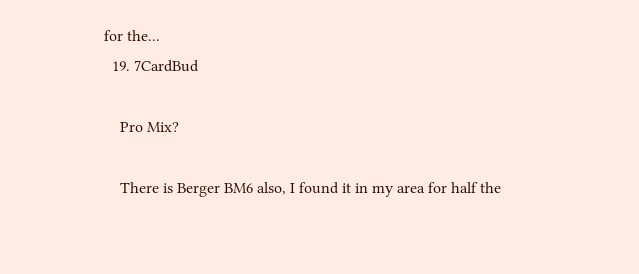for the...
  19. 7CardBud

    Pro Mix?

    There is Berger BM6 also, I found it in my area for half the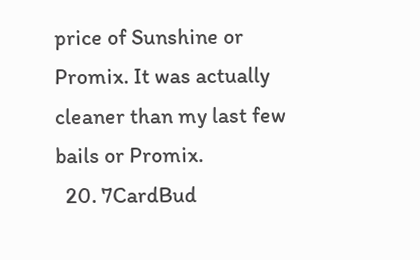price of Sunshine or Promix. It was actually cleaner than my last few bails or Promix.
  20. 7CardBud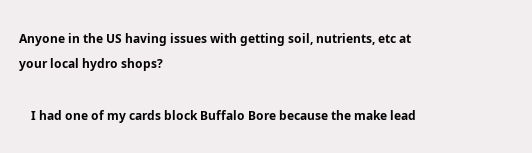Anyone in the US having issues with getting soil, nutrients, etc at your local hydro shops?

    I had one of my cards block Buffalo Bore because the make lead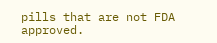pills that are not FDA approved.